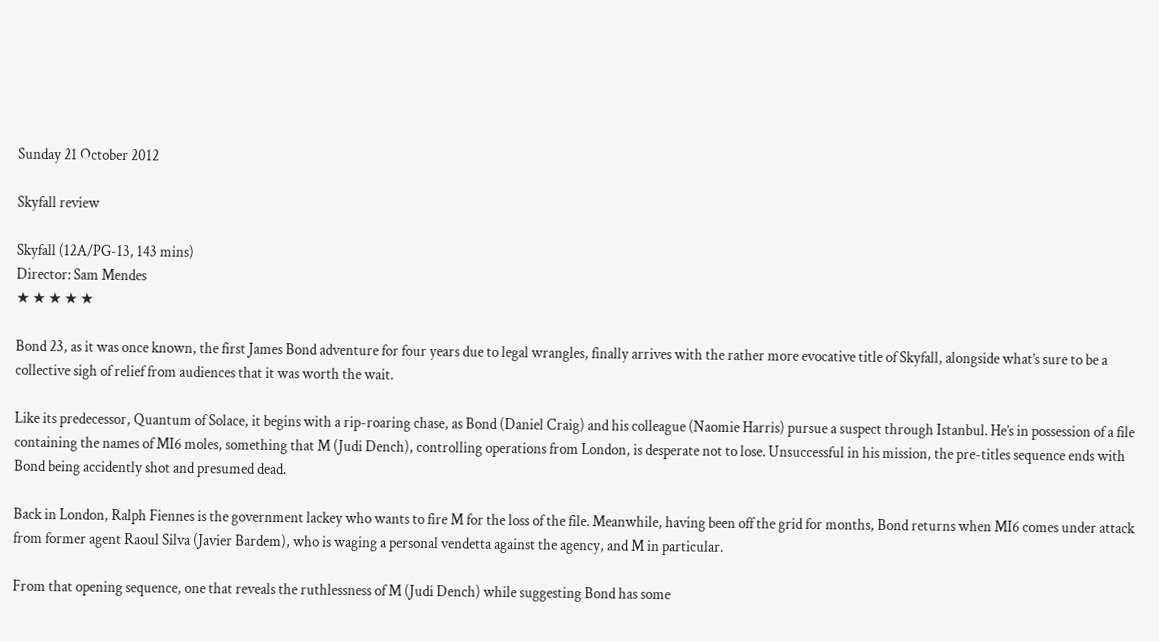Sunday 21 October 2012

Skyfall review

Skyfall (12A/PG-13, 143 mins)
Director: Sam Mendes
★ ★ ★ ★ ★

Bond 23, as it was once known, the first James Bond adventure for four years due to legal wrangles, finally arrives with the rather more evocative title of Skyfall, alongside what’s sure to be a collective sigh of relief from audiences that it was worth the wait.

Like its predecessor, Quantum of Solace, it begins with a rip-roaring chase, as Bond (Daniel Craig) and his colleague (Naomie Harris) pursue a suspect through Istanbul. He’s in possession of a file containing the names of MI6 moles, something that M (Judi Dench), controlling operations from London, is desperate not to lose. Unsuccessful in his mission, the pre-titles sequence ends with Bond being accidently shot and presumed dead.

Back in London, Ralph Fiennes is the government lackey who wants to fire M for the loss of the file. Meanwhile, having been off the grid for months, Bond returns when MI6 comes under attack from former agent Raoul Silva (Javier Bardem), who is waging a personal vendetta against the agency, and M in particular.

From that opening sequence, one that reveals the ruthlessness of M (Judi Dench) while suggesting Bond has some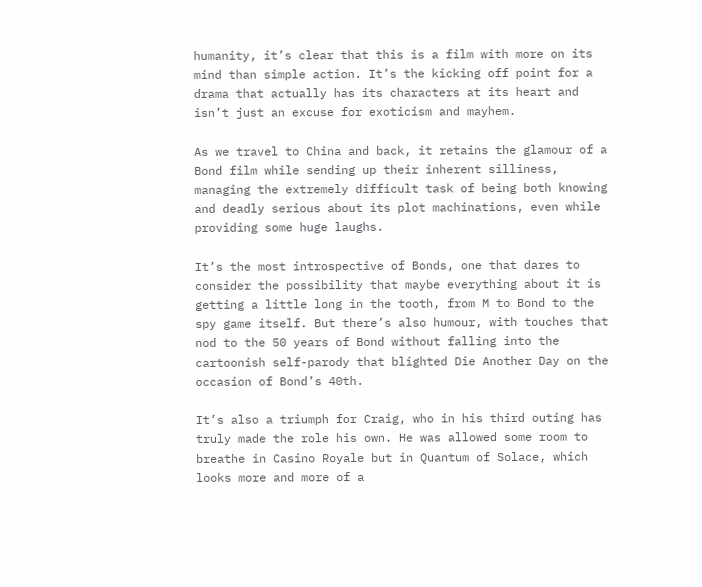humanity, it’s clear that this is a film with more on its mind than simple action. It’s the kicking off point for a drama that actually has its characters at its heart and isn’t just an excuse for exoticism and mayhem.

As we travel to China and back, it retains the glamour of a Bond film while sending up their inherent silliness, managing the extremely difficult task of being both knowing and deadly serious about its plot machinations, even while providing some huge laughs.

It’s the most introspective of Bonds, one that dares to consider the possibility that maybe everything about it is getting a little long in the tooth, from M to Bond to the spy game itself. But there’s also humour, with touches that nod to the 50 years of Bond without falling into the cartoonish self-parody that blighted Die Another Day on the occasion of Bond’s 40th.

It’s also a triumph for Craig, who in his third outing has truly made the role his own. He was allowed some room to breathe in Casino Royale but in Quantum of Solace, which looks more and more of a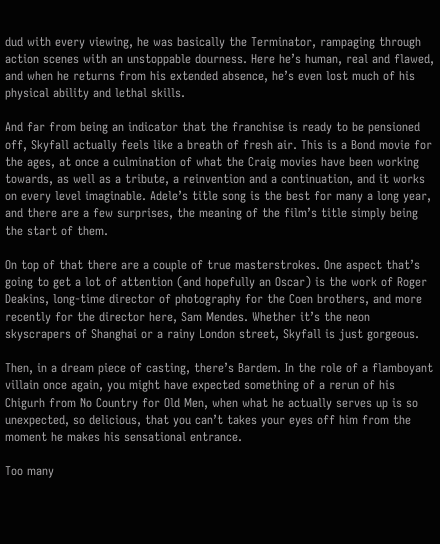dud with every viewing, he was basically the Terminator, rampaging through action scenes with an unstoppable dourness. Here he’s human, real and flawed, and when he returns from his extended absence, he’s even lost much of his physical ability and lethal skills.

And far from being an indicator that the franchise is ready to be pensioned off, Skyfall actually feels like a breath of fresh air. This is a Bond movie for the ages, at once a culmination of what the Craig movies have been working towards, as well as a tribute, a reinvention and a continuation, and it works on every level imaginable. Adele’s title song is the best for many a long year, and there are a few surprises, the meaning of the film’s title simply being the start of them.

On top of that there are a couple of true masterstrokes. One aspect that’s going to get a lot of attention (and hopefully an Oscar) is the work of Roger Deakins, long-time director of photography for the Coen brothers, and more recently for the director here, Sam Mendes. Whether it’s the neon skyscrapers of Shanghai or a rainy London street, Skyfall is just gorgeous.

Then, in a dream piece of casting, there’s Bardem. In the role of a flamboyant villain once again, you might have expected something of a rerun of his Chigurh from No Country for Old Men, when what he actually serves up is so unexpected, so delicious, that you can’t takes your eyes off him from the moment he makes his sensational entrance.

Too many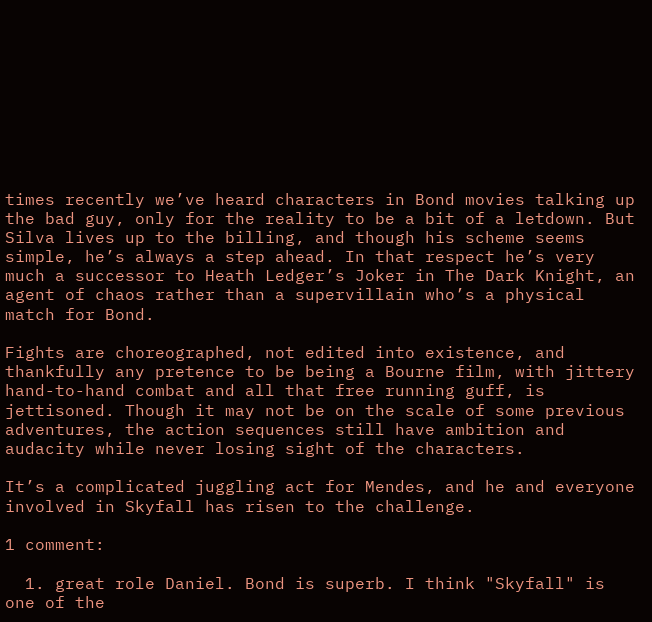times recently we’ve heard characters in Bond movies talking up the bad guy, only for the reality to be a bit of a letdown. But Silva lives up to the billing, and though his scheme seems simple, he’s always a step ahead. In that respect he’s very much a successor to Heath Ledger’s Joker in The Dark Knight, an agent of chaos rather than a supervillain who’s a physical match for Bond.

Fights are choreographed, not edited into existence, and thankfully any pretence to be being a Bourne film, with jittery hand-to-hand combat and all that free running guff, is jettisoned. Though it may not be on the scale of some previous adventures, the action sequences still have ambition and audacity while never losing sight of the characters.

It’s a complicated juggling act for Mendes, and he and everyone involved in Skyfall has risen to the challenge.

1 comment:

  1. great role Daniel. Bond is superb. I think "Skyfall" is one of the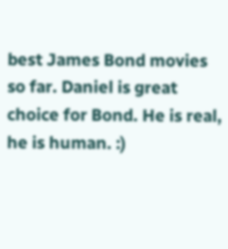best James Bond movies so far. Daniel is great choice for Bond. He is real, he is human. :)